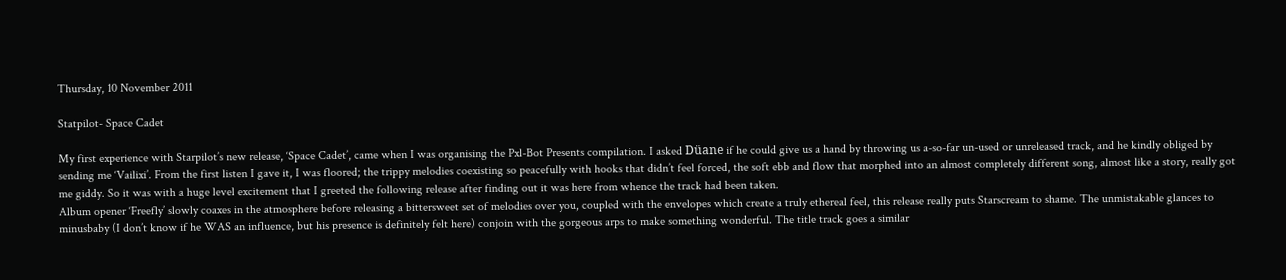Thursday, 10 November 2011

Statpilot- Space Cadet

My first experience with Starpilot’s new release, ‘Space Cadet’, came when I was organising the Pxl-Bot Presents compilation. I asked Düane if he could give us a hand by throwing us a-so-far un-used or unreleased track, and he kindly obliged by sending me ‘Vailixi’. From the first listen I gave it, I was floored; the trippy melodies coexisting so peacefully with hooks that didn’t feel forced, the soft ebb and flow that morphed into an almost completely different song, almost like a story, really got me giddy. So it was with a huge level excitement that I greeted the following release after finding out it was here from whence the track had been taken.
Album opener ‘Freefly’ slowly coaxes in the atmosphere before releasing a bittersweet set of melodies over you, coupled with the envelopes which create a truly ethereal feel, this release really puts Starscream to shame. The unmistakable glances to minusbaby (I don’t know if he WAS an influence, but his presence is definitely felt here) conjoin with the gorgeous arps to make something wonderful. The title track goes a similar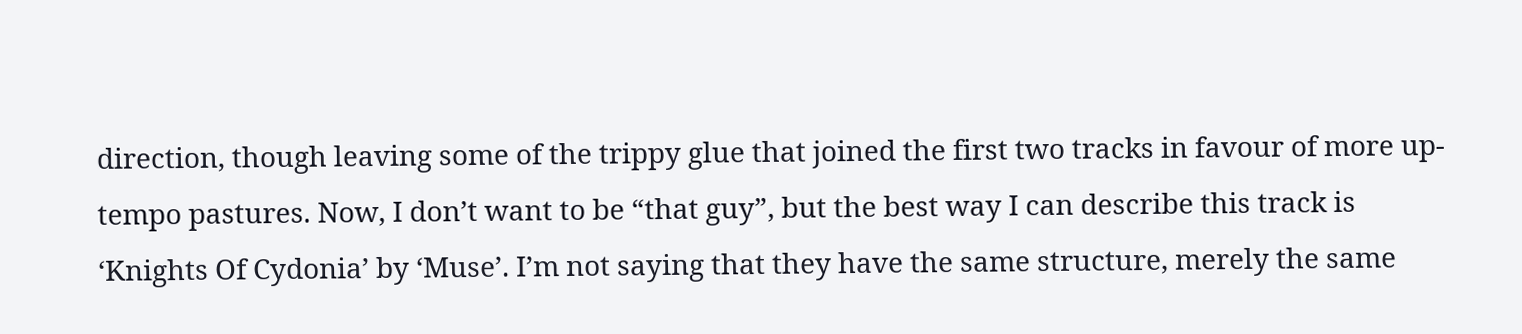direction, though leaving some of the trippy glue that joined the first two tracks in favour of more up-tempo pastures. Now, I don’t want to be “that guy”, but the best way I can describe this track is ‘Knights Of Cydonia’ by ‘Muse’. I’m not saying that they have the same structure, merely the same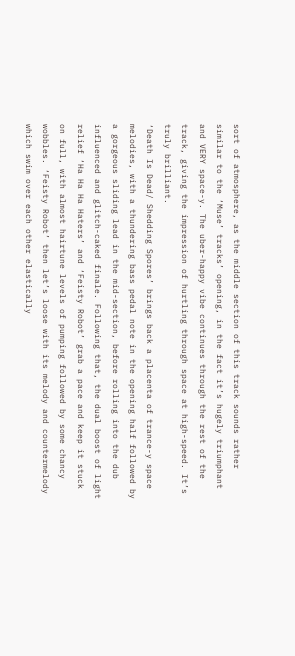sort of atmosphere, as the middle section of this track sounds rather similar to the ‘Muse’ tracks’ opening, in the fact it’s hugely triumphant and VERY space-y. The uber-happy vibe continues through the rest of the track, giving the impression of hurtling through space at high-speed. It’s truly brilliant.
‘Death Is Dead/ Shedding Spores’ brings back a placenta of trance-y space melodies, with a thundering bass pedal note in the opening half followed by a gorgeous sliding lead in the mid-section, before rolling into the dub influenced and glitch-caked finale. Following that, the dual boost of light relief ‘Ha Ha Ha Haters’ and ‘Feisty Robot’ grab a pace and keep it stuck on full, with almost hairtune levels of pumping followed by some chancy wobbles. ‘Feisty Robot’ then let’s loose with its melody and countermelody which swim over each other elastically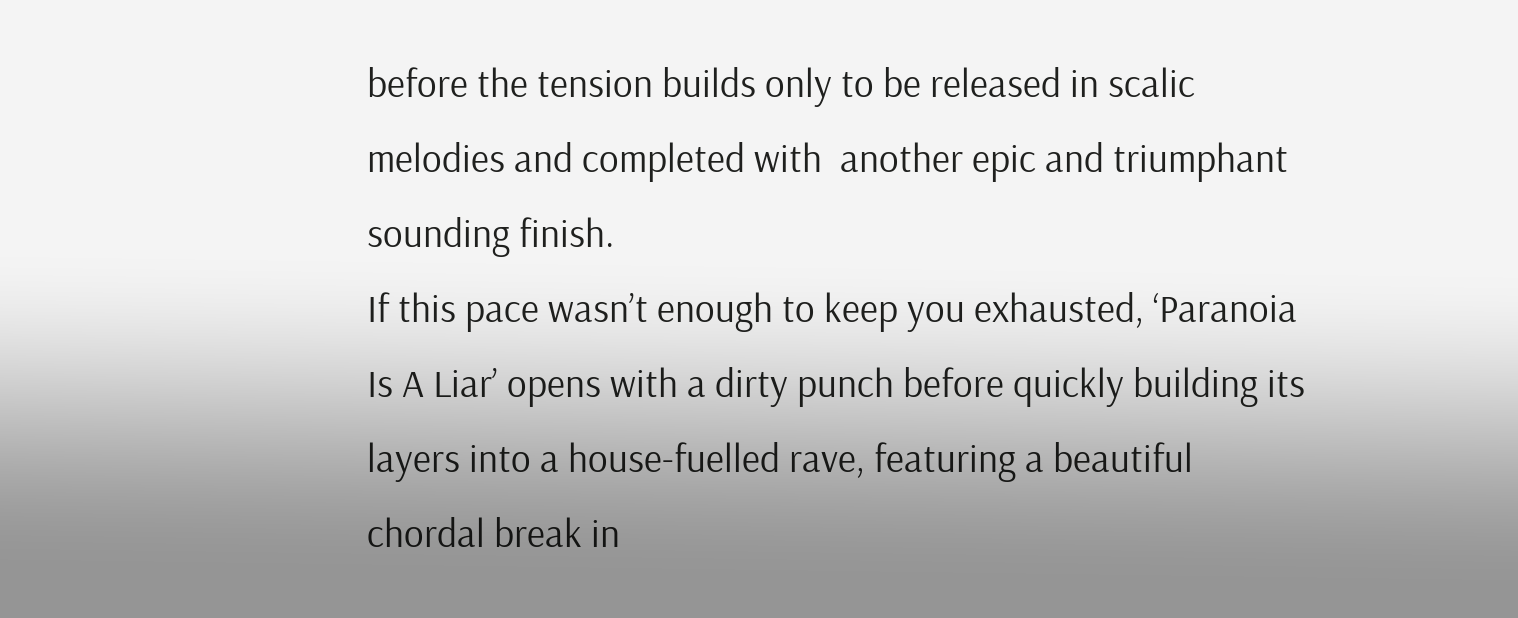before the tension builds only to be released in scalic melodies and completed with  another epic and triumphant sounding finish.
If this pace wasn’t enough to keep you exhausted, ‘Paranoia Is A Liar’ opens with a dirty punch before quickly building its layers into a house-fuelled rave, featuring a beautiful chordal break in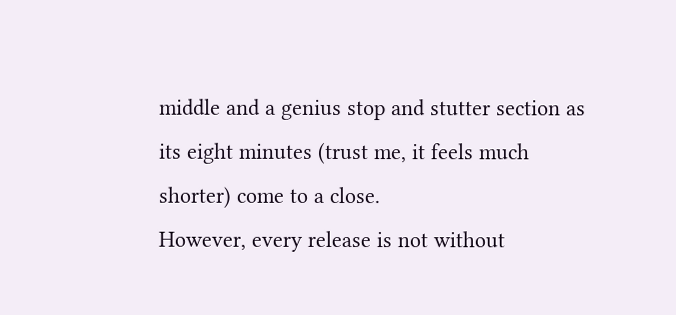middle and a genius stop and stutter section as its eight minutes (trust me, it feels much shorter) come to a close.
However, every release is not without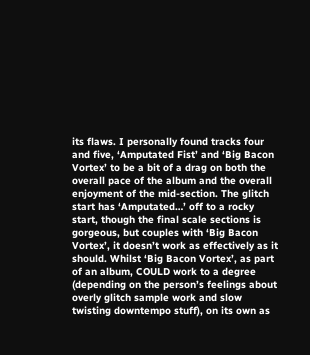its flaws. I personally found tracks four and five, ‘Amputated Fist’ and ‘Big Bacon Vortex’ to be a bit of a drag on both the overall pace of the album and the overall enjoyment of the mid-section. The glitch start has ‘Amputated…’ off to a rocky start, though the final scale sections is gorgeous, but couples with ‘Big Bacon Vortex’, it doesn’t work as effectively as it should. Whilst ‘Big Bacon Vortex’, as part of an album, COULD work to a degree (depending on the person’s feelings about overly glitch sample work and slow twisting downtempo stuff), on its own as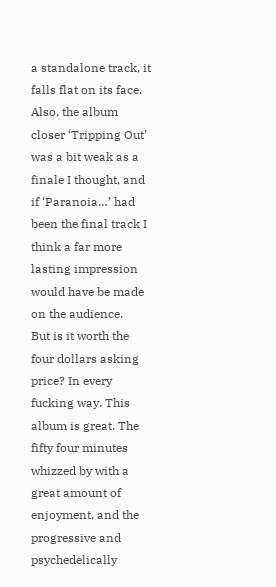a standalone track, it falls flat on its face. Also, the album closer ‘Tripping Out’ was a bit weak as a finale I thought, and if ‘Paranoia…’ had been the final track I think a far more lasting impression would have be made on the audience.
But is it worth the four dollars asking price? In every fucking way. This album is great. The fifty four minutes whizzed by with a great amount of enjoyment, and the progressive and psychedelically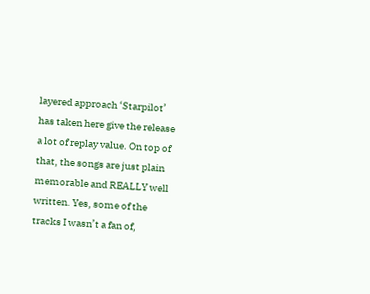layered approach ‘Starpilot’ has taken here give the release a lot of replay value. On top of that, the songs are just plain memorable and REALLY well written. Yes, some of the tracks I wasn’t a fan of,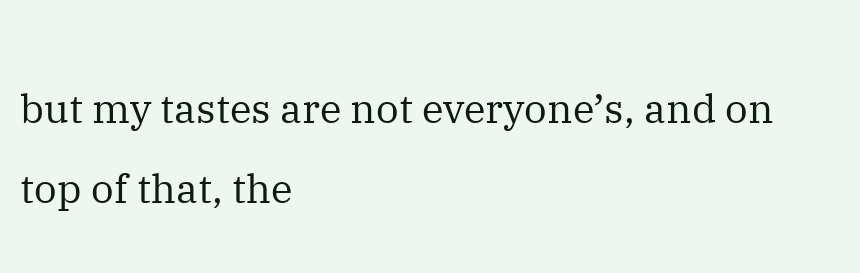but my tastes are not everyone’s, and on top of that, the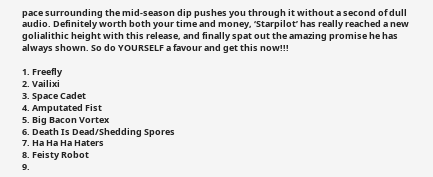pace surrounding the mid-season dip pushes you through it without a second of dull audio. Definitely worth both your time and money, ‘Starpilot’ has really reached a new golialithic height with this release, and finally spat out the amazing promise he has always shown. So do YOURSELF a favour and get this now!!!

1. Freefly
2. Vailixi
3. Space Cadet
4. Amputated Fist
5. Big Bacon Vortex
6. Death Is Dead/Shedding Spores
7. Ha Ha Ha Haters
8. Feisty Robot
9.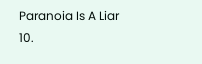Paranoia Is A Liar
10.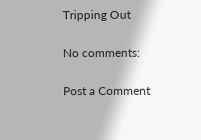Tripping Out

No comments:

Post a Comment